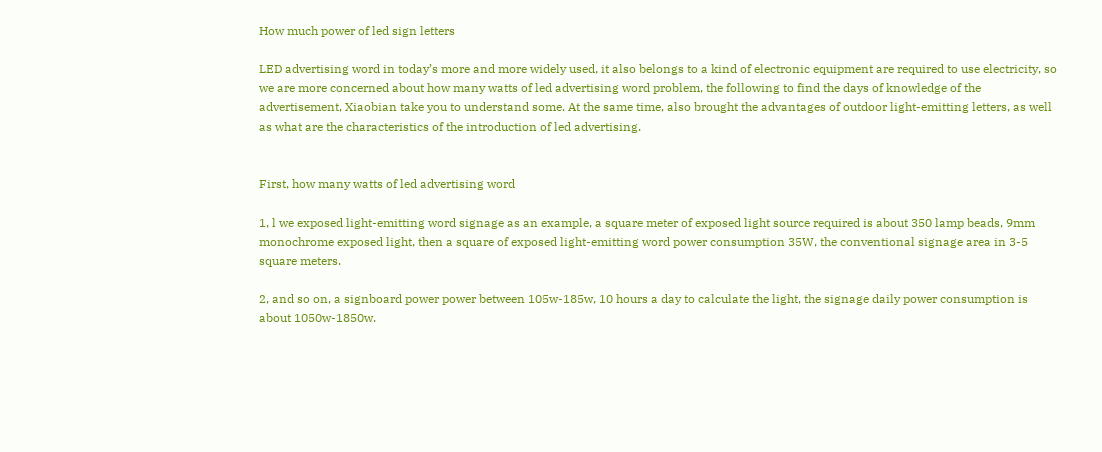How much power of led sign letters

LED advertising word in today’s more and more widely used, it also belongs to a kind of electronic equipment are required to use electricity, so we are more concerned about how many watts of led advertising word problem, the following to find the days of knowledge of the advertisement, Xiaobian take you to understand some. At the same time, also brought the advantages of outdoor light-emitting letters, as well as what are the characteristics of the introduction of led advertising.


First, how many watts of led advertising word

1, l we exposed light-emitting word signage as an example, a square meter of exposed light source required is about 350 lamp beads, 9mm monochrome exposed light, then a square of exposed light-emitting word power consumption 35W, the conventional signage area in 3-5 square meters.

2, and so on, a signboard power power between 105w-185w, 10 hours a day to calculate the light, the signage daily power consumption is about 1050w-1850w.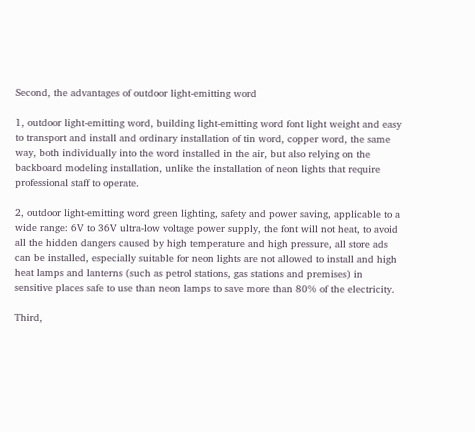Second, the advantages of outdoor light-emitting word

1, outdoor light-emitting word, building light-emitting word font light weight and easy to transport and install and ordinary installation of tin word, copper word, the same way, both individually into the word installed in the air, but also relying on the backboard modeling installation, unlike the installation of neon lights that require professional staff to operate.

2, outdoor light-emitting word green lighting, safety and power saving, applicable to a wide range: 6V to 36V ultra-low voltage power supply, the font will not heat, to avoid all the hidden dangers caused by high temperature and high pressure, all store ads can be installed, especially suitable for neon lights are not allowed to install and high heat lamps and lanterns (such as petrol stations, gas stations and premises) in sensitive places safe to use than neon lamps to save more than 80% of the electricity.

Third,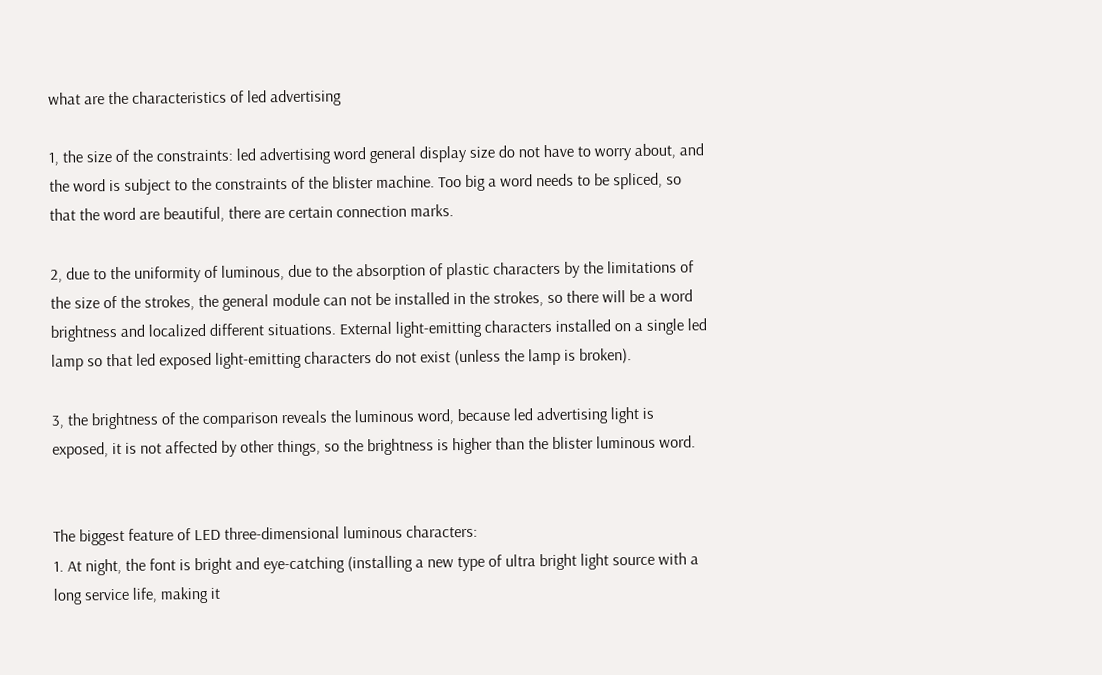what are the characteristics of led advertising

1, the size of the constraints: led advertising word general display size do not have to worry about, and the word is subject to the constraints of the blister machine. Too big a word needs to be spliced, so that the word are beautiful, there are certain connection marks.

2, due to the uniformity of luminous, due to the absorption of plastic characters by the limitations of the size of the strokes, the general module can not be installed in the strokes, so there will be a word brightness and localized different situations. External light-emitting characters installed on a single led lamp so that led exposed light-emitting characters do not exist (unless the lamp is broken).

3, the brightness of the comparison reveals the luminous word, because led advertising light is exposed, it is not affected by other things, so the brightness is higher than the blister luminous word.


The biggest feature of LED three-dimensional luminous characters:
1. At night, the font is bright and eye-catching (installing a new type of ultra bright light source with a long service life, making it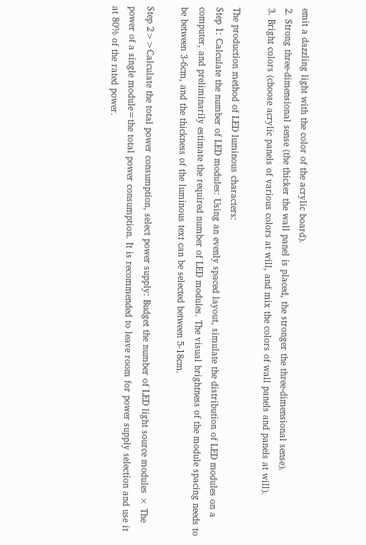emit a dazzling light with the color of the acrylic board).
2. Strong three-dimensional sense (the thicker the wall panel is placed, the stronger the three-dimensional sense).
3. Bright colors (choose acrylic panels of various colors at will, and mix the colors of wall panels and panels at will).

The production method of LED luminous characters:
Step 1: Calculate the number of LED modules: Using an evenly spaced layout, simulate the distribution of LED modules on a computer, and preliminarily estimate the required number of LED modules. The visual brightness of the module spacing needs to be between 3-6cm, and the thickness of the luminous text can be selected between 5-18cm.

Step 2>>Calculate the total power consumption, select power supply: Budget the number of LED light source modules × The power of a single module=the total power consumption. It is recommended to leave room for power supply selection and use it at 80% of the rated power.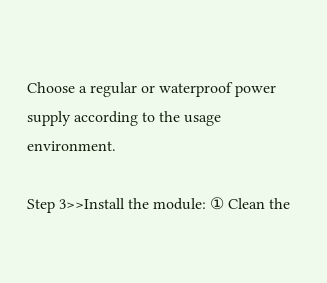Choose a regular or waterproof power supply according to the usage environment.

Step 3>>Install the module: ① Clean the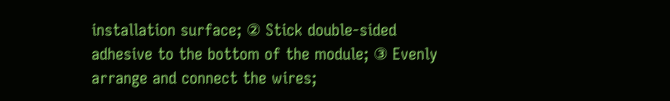installation surface; ② Stick double-sided adhesive to the bottom of the module; ③ Evenly arrange and connect the wires;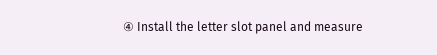④ Install the letter slot panel and measure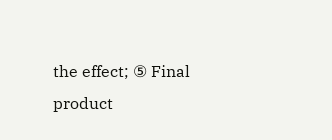the effect; ⑤ Final product